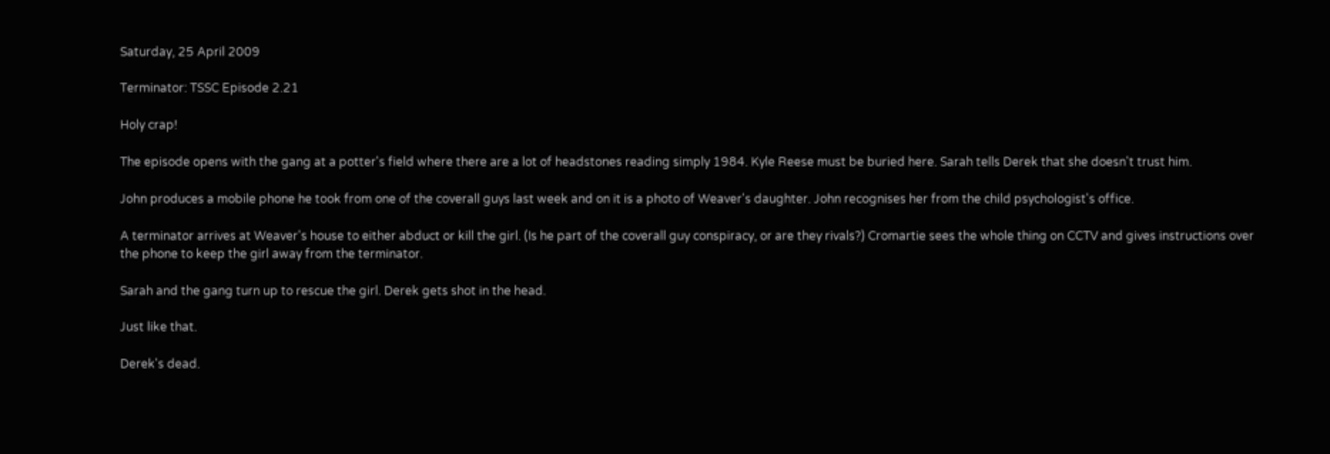Saturday, 25 April 2009

Terminator: TSSC Episode 2.21

Holy crap!

The episode opens with the gang at a potter's field where there are a lot of headstones reading simply 1984. Kyle Reese must be buried here. Sarah tells Derek that she doesn't trust him.

John produces a mobile phone he took from one of the coverall guys last week and on it is a photo of Weaver's daughter. John recognises her from the child psychologist's office.

A terminator arrives at Weaver's house to either abduct or kill the girl. (Is he part of the coverall guy conspiracy, or are they rivals?) Cromartie sees the whole thing on CCTV and gives instructions over the phone to keep the girl away from the terminator.

Sarah and the gang turn up to rescue the girl. Derek gets shot in the head.

Just like that.

Derek's dead.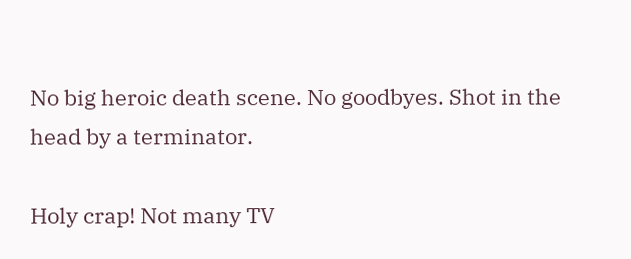No big heroic death scene. No goodbyes. Shot in the head by a terminator.

Holy crap! Not many TV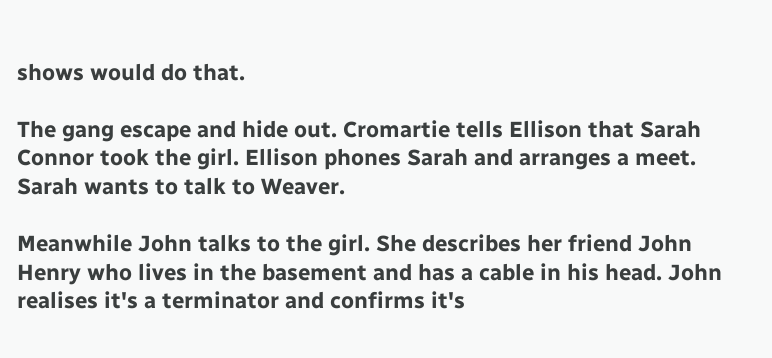shows would do that.

The gang escape and hide out. Cromartie tells Ellison that Sarah Connor took the girl. Ellison phones Sarah and arranges a meet. Sarah wants to talk to Weaver.

Meanwhile John talks to the girl. She describes her friend John Henry who lives in the basement and has a cable in his head. John realises it's a terminator and confirms it's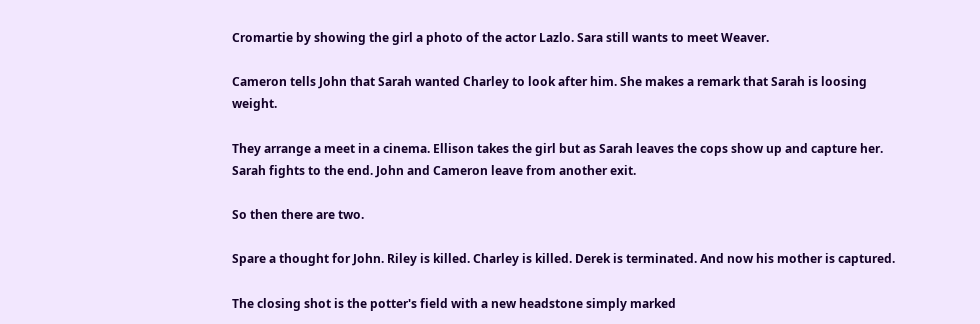Cromartie by showing the girl a photo of the actor Lazlo. Sara still wants to meet Weaver.

Cameron tells John that Sarah wanted Charley to look after him. She makes a remark that Sarah is loosing weight.

They arrange a meet in a cinema. Ellison takes the girl but as Sarah leaves the cops show up and capture her. Sarah fights to the end. John and Cameron leave from another exit.

So then there are two.

Spare a thought for John. Riley is killed. Charley is killed. Derek is terminated. And now his mother is captured.

The closing shot is the potter's field with a new headstone simply marked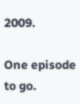2009.

One episode to go.